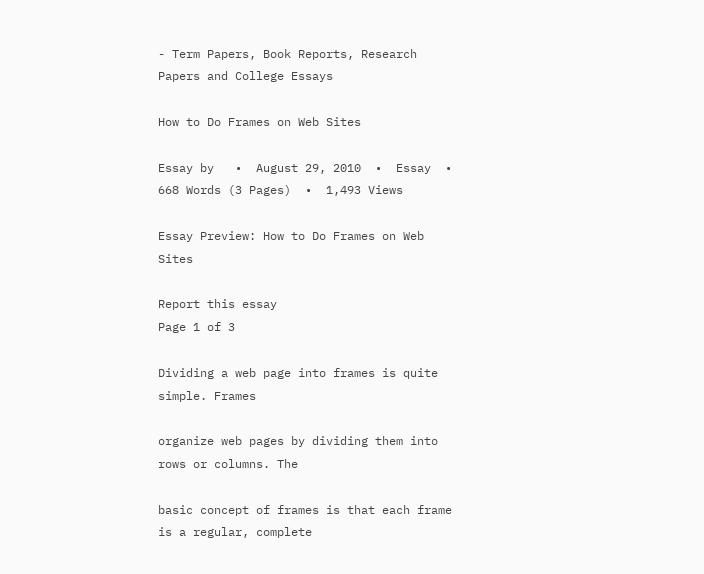- Term Papers, Book Reports, Research Papers and College Essays

How to Do Frames on Web Sites

Essay by   •  August 29, 2010  •  Essay  •  668 Words (3 Pages)  •  1,493 Views

Essay Preview: How to Do Frames on Web Sites

Report this essay
Page 1 of 3

Dividing a web page into frames is quite simple. Frames

organize web pages by dividing them into rows or columns. The

basic concept of frames is that each frame is a regular, complete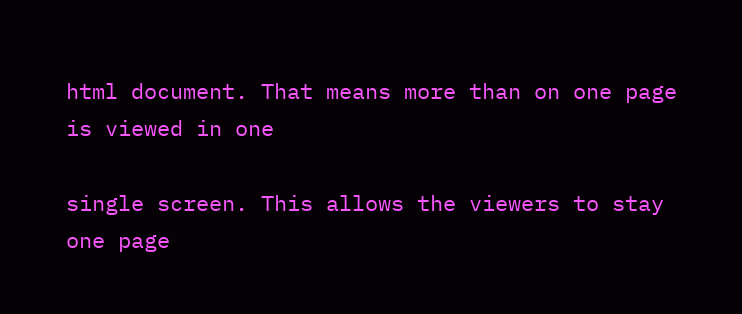html document. That means more than on one page is viewed in one

single screen. This allows the viewers to stay one page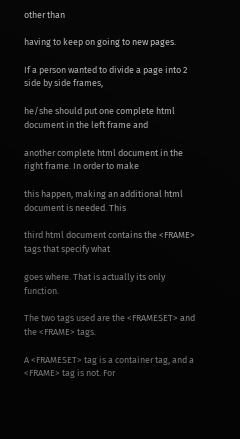other than

having to keep on going to new pages.

If a person wanted to divide a page into 2 side by side frames,

he/she should put one complete html document in the left frame and

another complete html document in the right frame. In order to make

this happen, making an additional html document is needed. This

third html document contains the <FRAME> tags that specify what

goes where. That is actually its only function.

The two tags used are the <FRAMESET> and the <FRAME> tags.

A <FRAMESET> tag is a container tag, and a <FRAME> tag is not. For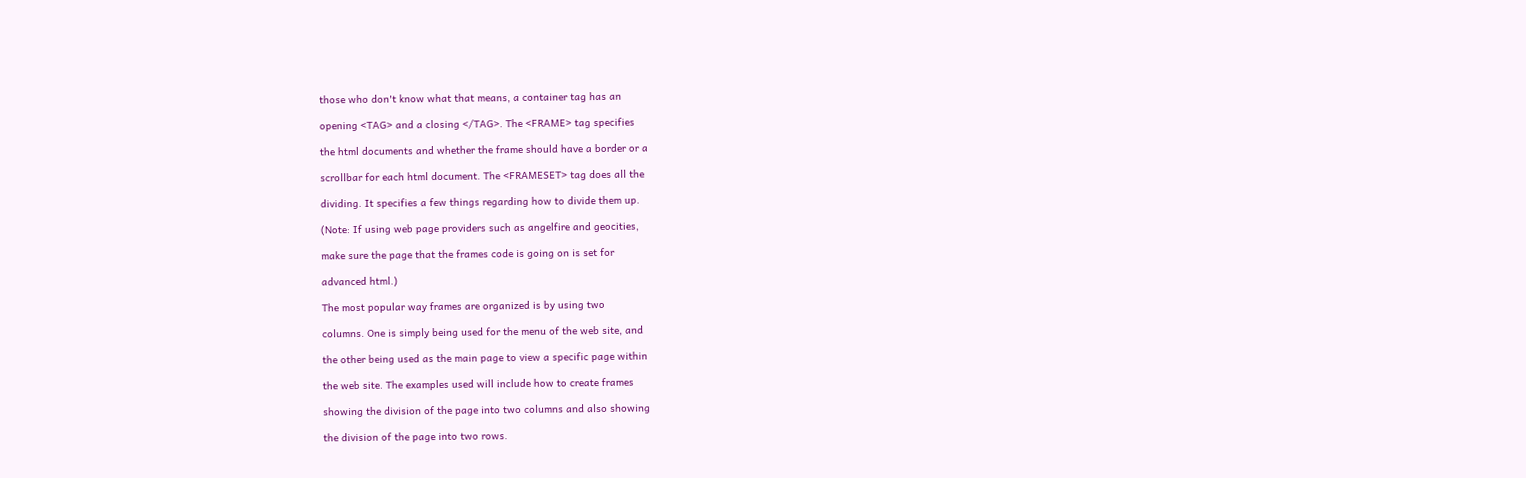those who don't know what that means, a container tag has an

opening <TAG> and a closing </TAG>. The <FRAME> tag specifies

the html documents and whether the frame should have a border or a

scrollbar for each html document. The <FRAMESET> tag does all the

dividing. It specifies a few things regarding how to divide them up.

(Note: If using web page providers such as angelfire and geocities,

make sure the page that the frames code is going on is set for

advanced html.)

The most popular way frames are organized is by using two

columns. One is simply being used for the menu of the web site, and

the other being used as the main page to view a specific page within

the web site. The examples used will include how to create frames

showing the division of the page into two columns and also showing

the division of the page into two rows.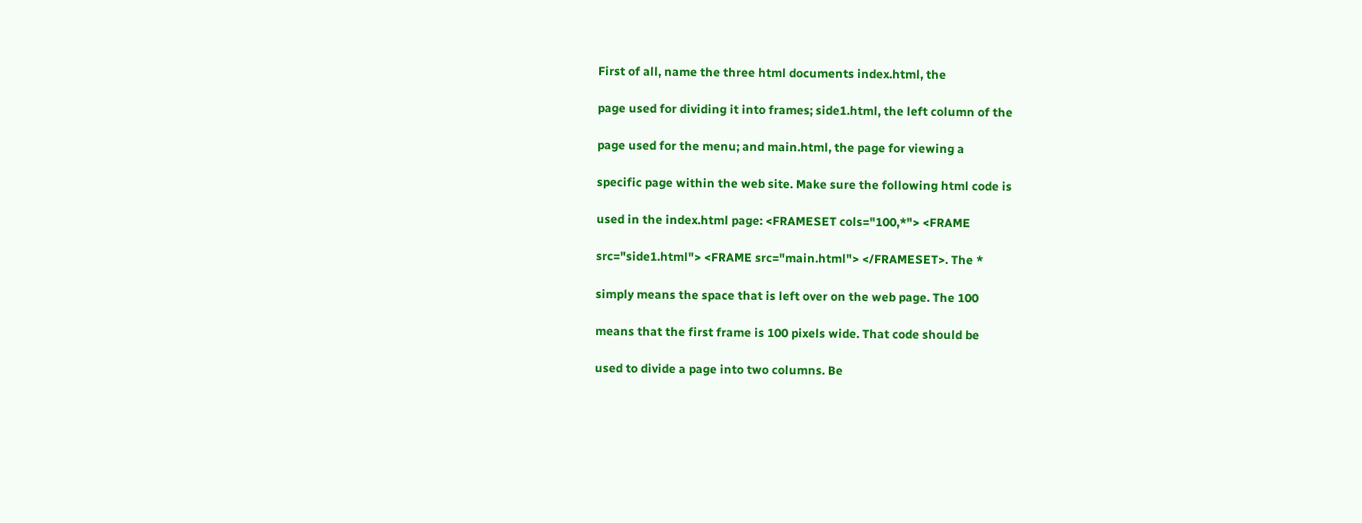First of all, name the three html documents index.html, the

page used for dividing it into frames; side1.html, the left column of the

page used for the menu; and main.html, the page for viewing a

specific page within the web site. Make sure the following html code is

used in the index.html page: <FRAMESET cols="100,*"> <FRAME

src="side1.html"> <FRAME src="main.html"> </FRAMESET>. The *

simply means the space that is left over on the web page. The 100

means that the first frame is 100 pixels wide. That code should be

used to divide a page into two columns. Be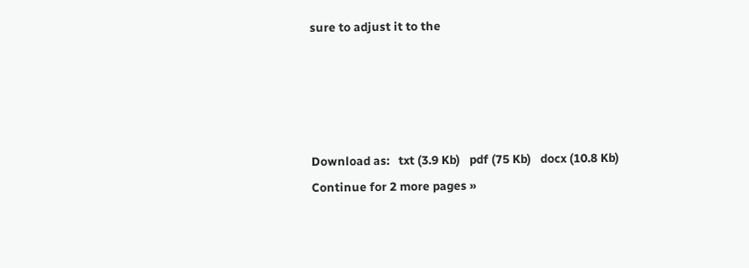sure to adjust it to the




Download as:   txt (3.9 Kb)   pdf (75 Kb)   docx (10.8 Kb)
Continue for 2 more pages »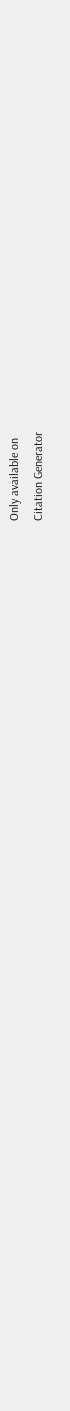Only available on
Citation Generator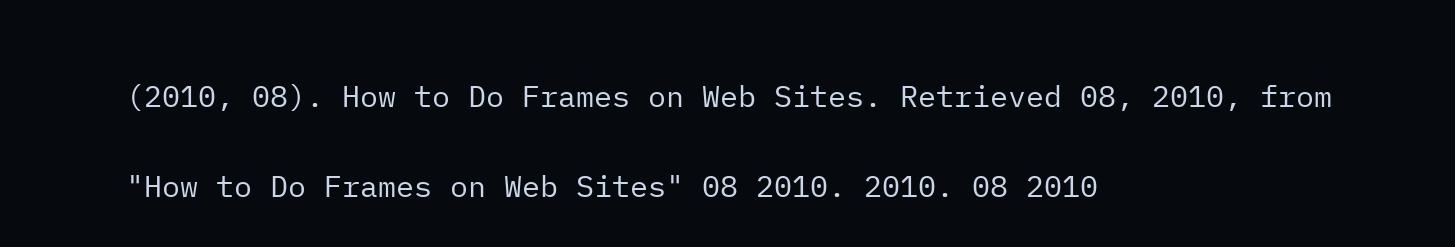(2010, 08). How to Do Frames on Web Sites. Retrieved 08, 2010, from

"How to Do Frames on Web Sites" 08 2010. 2010. 08 2010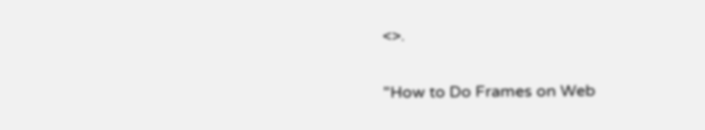<>.

"How to Do Frames on Web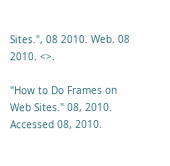Sites.", 08 2010. Web. 08 2010. <>.

"How to Do Frames on Web Sites." 08, 2010. Accessed 08, 2010.